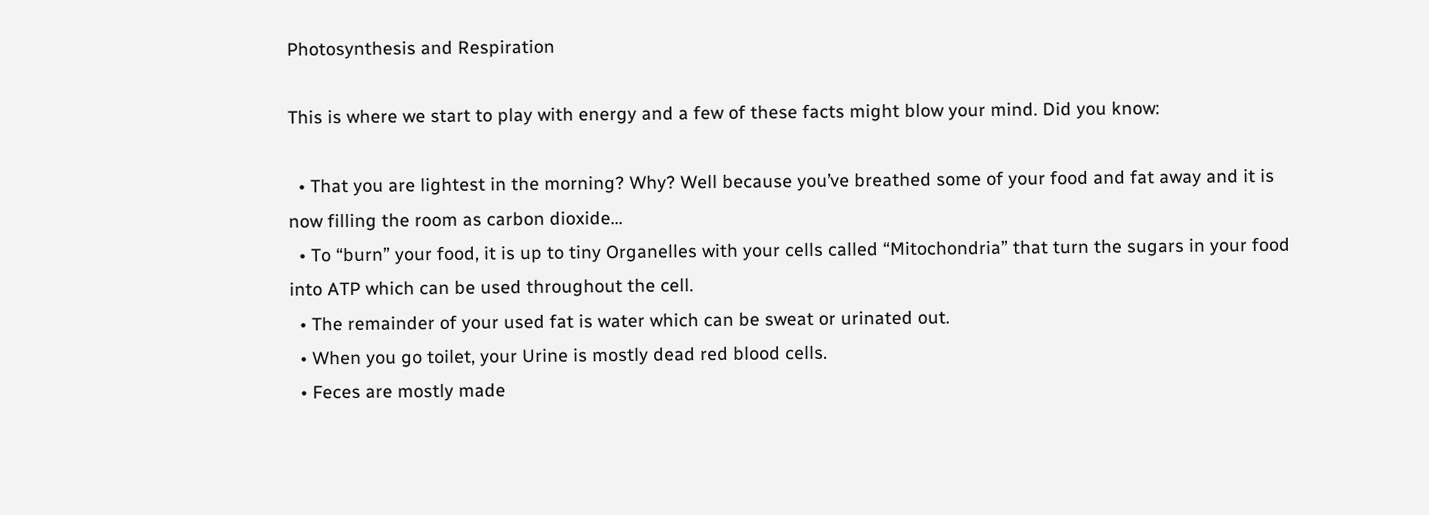Photosynthesis and Respiration

This is where we start to play with energy and a few of these facts might blow your mind. Did you know:

  • That you are lightest in the morning? Why? Well because you’ve breathed some of your food and fat away and it is now filling the room as carbon dioxide…
  • To “burn” your food, it is up to tiny Organelles with your cells called “Mitochondria” that turn the sugars in your food into ATP which can be used throughout the cell.
  • The remainder of your used fat is water which can be sweat or urinated out.
  • When you go toilet, your Urine is mostly dead red blood cells.
  • Feces are mostly made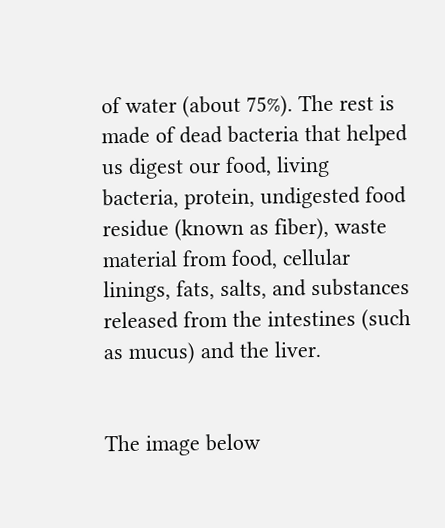of water (about 75%). The rest is made of dead bacteria that helped us digest our food, living bacteria, protein, undigested food residue (known as fiber), waste material from food, cellular linings, fats, salts, and substances released from the intestines (such as mucus) and the liver.


The image below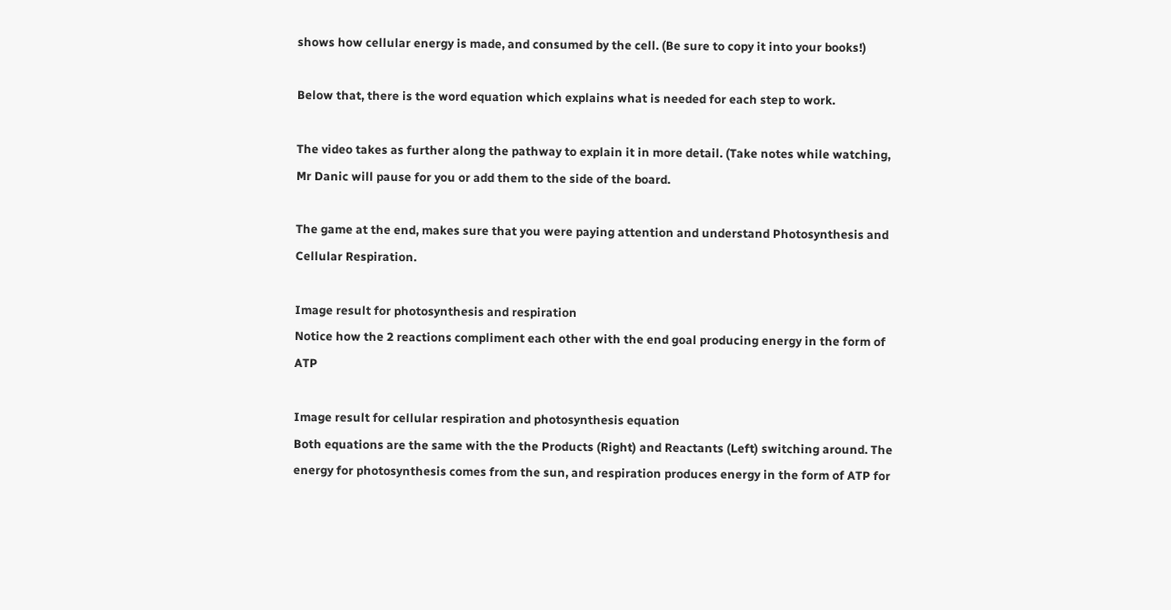shows how cellular energy is made, and consumed by the cell. (Be sure to copy it into your books!)

Below that, there is the word equation which explains what is needed for each step to work.

The video takes as further along the pathway to explain it in more detail. (Take notes while watching, Mr Danic will pause for you or add them to the side of the board.

The game at the end, makes sure that you were paying attention and understand Photosynthesis and Cellular Respiration.

Image result for photosynthesis and respiration
Notice how the 2 reactions compliment each other with the end goal producing energy in the form of ATP

Image result for cellular respiration and photosynthesis equation
Both equations are the same with the the Products (Right) and Reactants (Left) switching around. The energy for photosynthesis comes from the sun, and respiration produces energy in the form of ATP for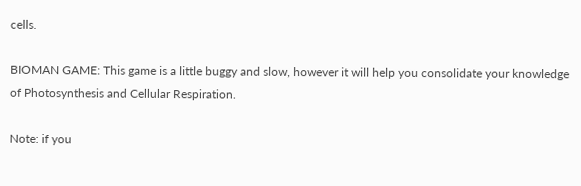cells.

BIOMAN GAME: This game is a little buggy and slow, however it will help you consolidate your knowledge of Photosynthesis and Cellular Respiration.

Note: if you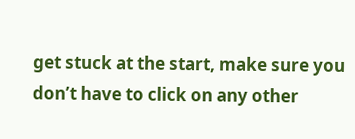get stuck at the start, make sure you don’t have to click on any other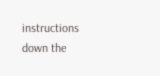instructions down the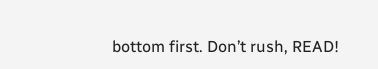bottom first. Don’t rush, READ!